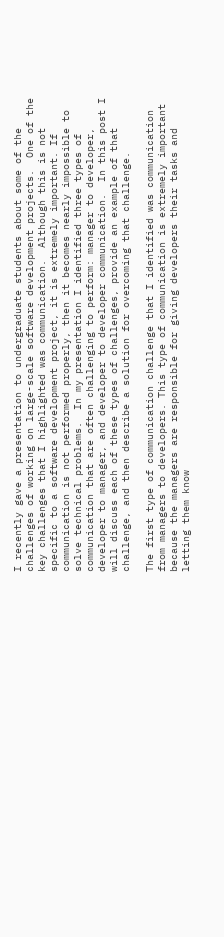I recently gave a presentation to undergraduate students about some of the challenges of working on large-scale software development projects.  One of the key challenges that I highlighted was communication.  Although this is not specific to a software development project, it is extremely important. If communication is not performed properly, then it becomes nearly impossible to solve technical problems.  In my presentation I identified three types of communication that are often challenging to perform: manager to developer, developer to manager, and developer to developer communication.  In this post I will discuss each of these types of challenges, provide an example of that challenge, and then describe a solution for overcoming that challenge.

The first type of communication challenge that I identified was communication from managers to developers. This type of communication is extremely important because the managers are responsible for giving developers their tasks and letting them know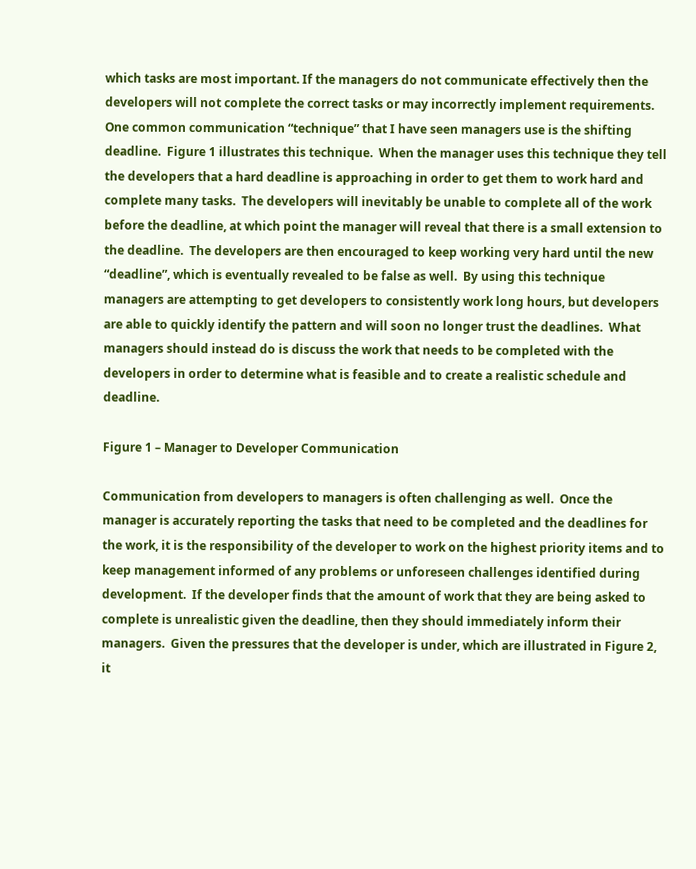which tasks are most important. If the managers do not communicate effectively then the developers will not complete the correct tasks or may incorrectly implement requirements.  One common communication “technique” that I have seen managers use is the shifting deadline.  Figure 1 illustrates this technique.  When the manager uses this technique they tell the developers that a hard deadline is approaching in order to get them to work hard and complete many tasks.  The developers will inevitably be unable to complete all of the work before the deadline, at which point the manager will reveal that there is a small extension to the deadline.  The developers are then encouraged to keep working very hard until the new “deadline”, which is eventually revealed to be false as well.  By using this technique managers are attempting to get developers to consistently work long hours, but developers are able to quickly identify the pattern and will soon no longer trust the deadlines.  What managers should instead do is discuss the work that needs to be completed with the developers in order to determine what is feasible and to create a realistic schedule and deadline.

Figure 1 – Manager to Developer Communication

Communication from developers to managers is often challenging as well.  Once the manager is accurately reporting the tasks that need to be completed and the deadlines for the work, it is the responsibility of the developer to work on the highest priority items and to keep management informed of any problems or unforeseen challenges identified during development.  If the developer finds that the amount of work that they are being asked to complete is unrealistic given the deadline, then they should immediately inform their managers.  Given the pressures that the developer is under, which are illustrated in Figure 2, it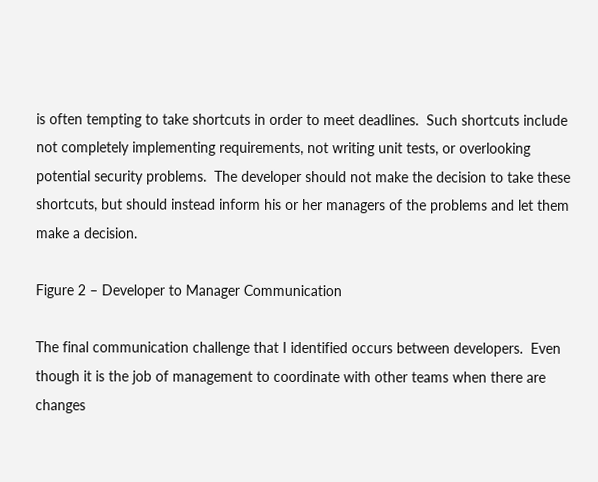is often tempting to take shortcuts in order to meet deadlines.  Such shortcuts include not completely implementing requirements, not writing unit tests, or overlooking potential security problems.  The developer should not make the decision to take these shortcuts, but should instead inform his or her managers of the problems and let them make a decision.

Figure 2 – Developer to Manager Communication

The final communication challenge that I identified occurs between developers.  Even though it is the job of management to coordinate with other teams when there are changes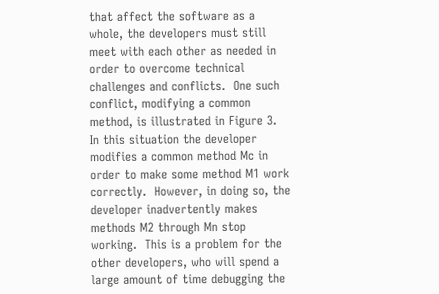that affect the software as a whole, the developers must still meet with each other as needed in order to overcome technical challenges and conflicts.  One such conflict, modifying a common method, is illustrated in Figure 3.  In this situation the developer modifies a common method Mc in order to make some method M1 work correctly.  However, in doing so, the developer inadvertently makes methods M2 through Mn stop working.  This is a problem for the other developers, who will spend a large amount of time debugging the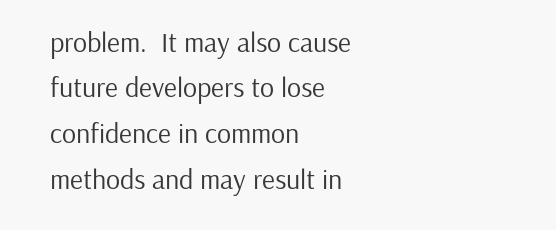problem.  It may also cause future developers to lose confidence in common methods and may result in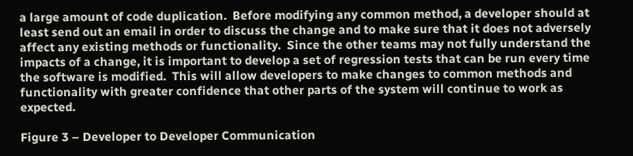a large amount of code duplication.  Before modifying any common method, a developer should at least send out an email in order to discuss the change and to make sure that it does not adversely affect any existing methods or functionality.  Since the other teams may not fully understand the impacts of a change, it is important to develop a set of regression tests that can be run every time the software is modified.  This will allow developers to make changes to common methods and functionality with greater confidence that other parts of the system will continue to work as expected.

Figure 3 – Developer to Developer Communication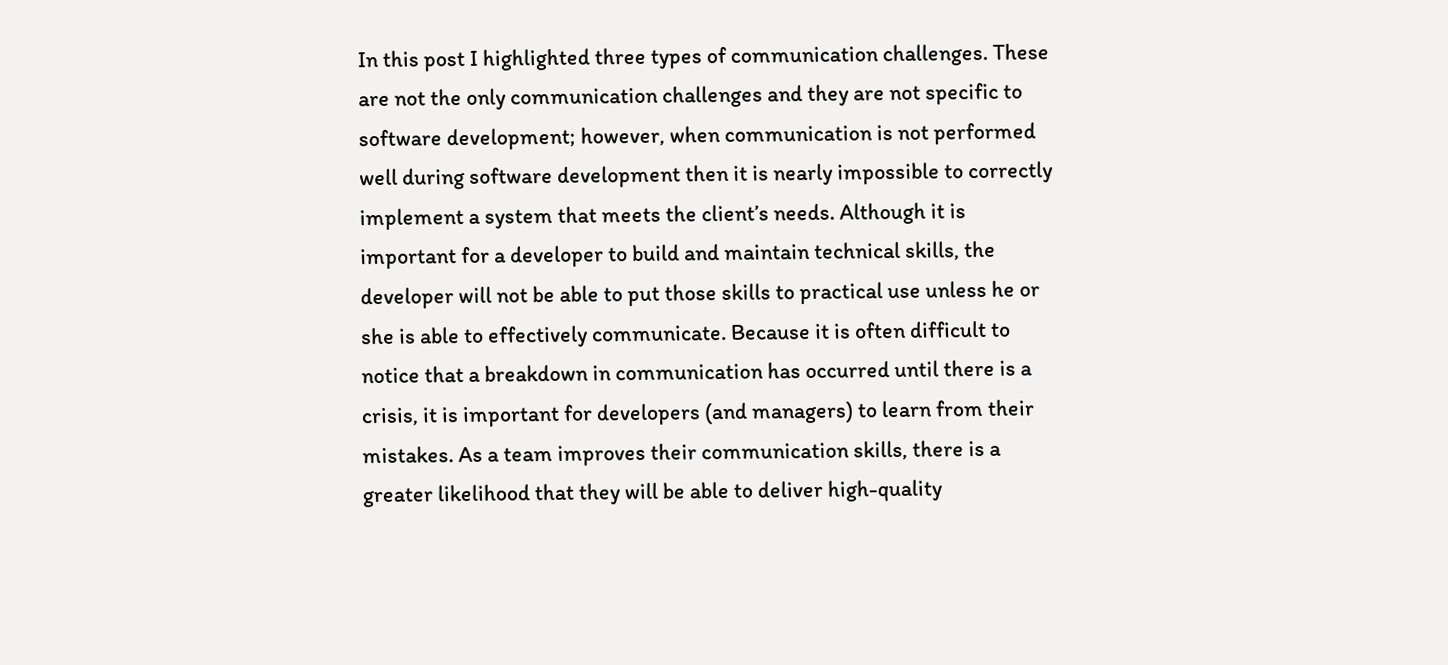In this post I highlighted three types of communication challenges. These are not the only communication challenges and they are not specific to software development; however, when communication is not performed well during software development then it is nearly impossible to correctly implement a system that meets the client’s needs. Although it is important for a developer to build and maintain technical skills, the developer will not be able to put those skills to practical use unless he or she is able to effectively communicate. Because it is often difficult to notice that a breakdown in communication has occurred until there is a crisis, it is important for developers (and managers) to learn from their mistakes. As a team improves their communication skills, there is a greater likelihood that they will be able to deliver high-quality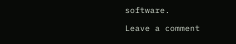software.

Leave a comment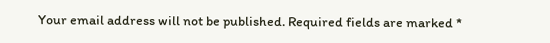Your email address will not be published. Required fields are marked *